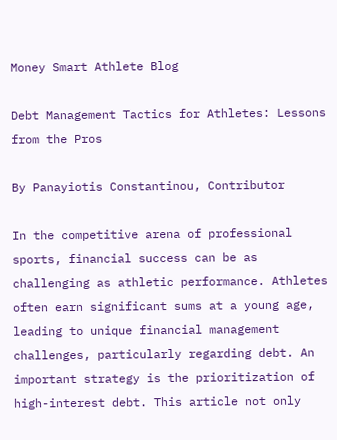Money Smart Athlete Blog

Debt Management Tactics for Athletes: Lessons from the Pros

By Panayiotis Constantinou, Contributor

In the competitive arena of professional sports, financial success can be as challenging as athletic performance. Athletes often earn significant sums at a young age, leading to unique financial management challenges, particularly regarding debt. An important strategy is the prioritization of high-interest debt. This article not only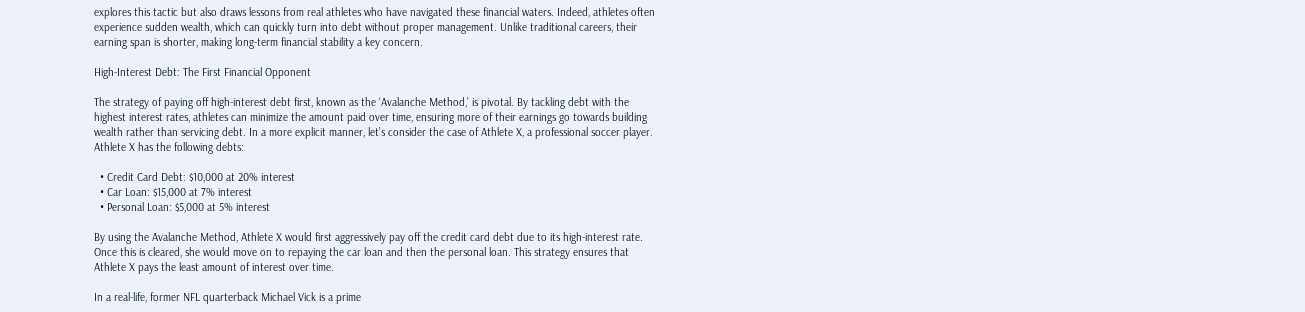explores this tactic but also draws lessons from real athletes who have navigated these financial waters. Indeed, athletes often experience sudden wealth, which can quickly turn into debt without proper management. Unlike traditional careers, their earning span is shorter, making long-term financial stability a key concern.

High-Interest Debt: The First Financial Opponent

The strategy of paying off high-interest debt first, known as the ‘Avalanche Method,’ is pivotal. By tackling debt with the highest interest rates, athletes can minimize the amount paid over time, ensuring more of their earnings go towards building wealth rather than servicing debt. In a more explicit manner, let’s consider the case of Athlete X, a professional soccer player. Athlete X has the following debts:

  • Credit Card Debt: $10,000 at 20% interest
  • Car Loan: $15,000 at 7% interest
  • Personal Loan: $5,000 at 5% interest

By using the Avalanche Method, Athlete X would first aggressively pay off the credit card debt due to its high-interest rate. Once this is cleared, she would move on to repaying the car loan and then the personal loan. This strategy ensures that Athlete X pays the least amount of interest over time.

In a real-life, former NFL quarterback Michael Vick is a prime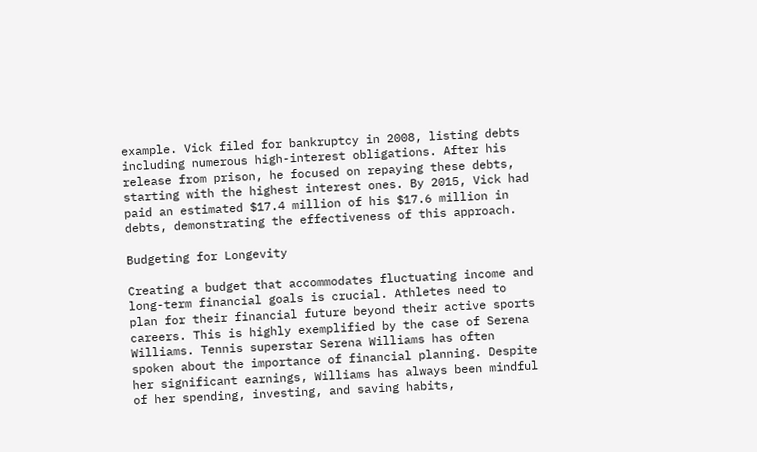example. Vick filed for bankruptcy in 2008, listing debts including numerous high-interest obligations. After his release from prison, he focused on repaying these debts, starting with the highest interest ones. By 2015, Vick had paid an estimated $17.4 million of his $17.6 million in debts, demonstrating the effectiveness of this approach.

Budgeting for Longevity

Creating a budget that accommodates fluctuating income and long-term financial goals is crucial. Athletes need to plan for their financial future beyond their active sports careers. This is highly exemplified by the case of Serena Williams. Tennis superstar Serena Williams has often spoken about the importance of financial planning. Despite her significant earnings, Williams has always been mindful of her spending, investing, and saving habits,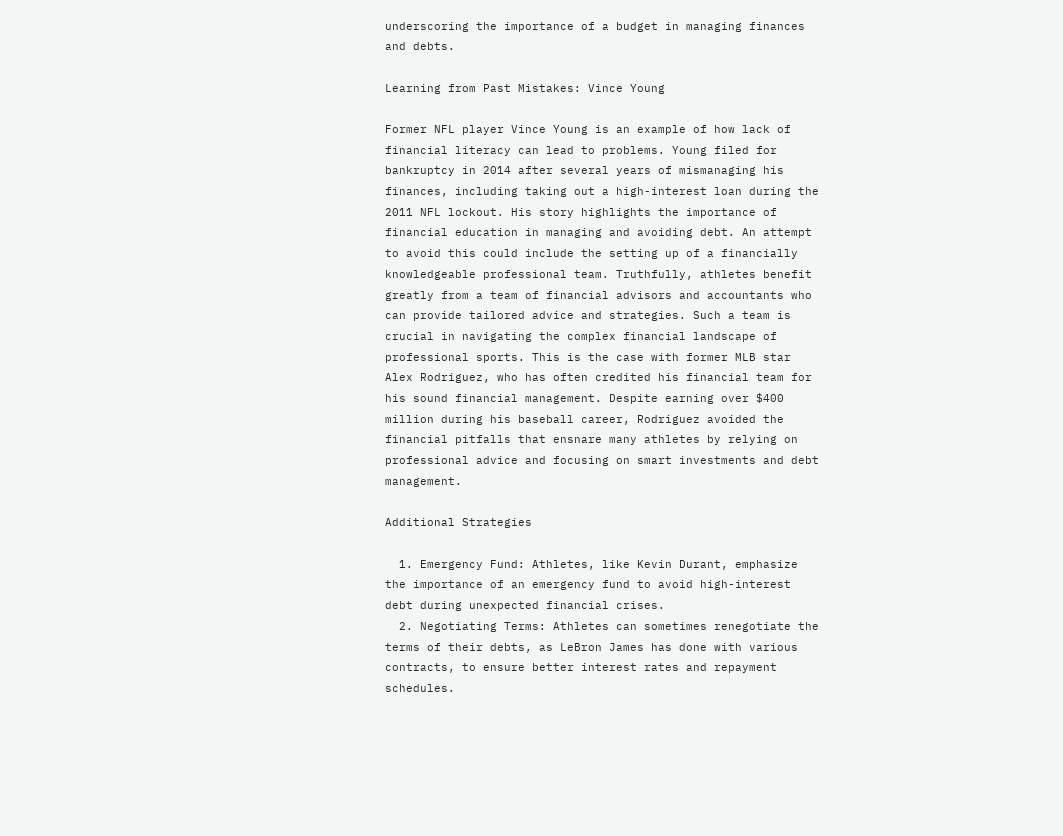underscoring the importance of a budget in managing finances and debts.

Learning from Past Mistakes: Vince Young

Former NFL player Vince Young is an example of how lack of financial literacy can lead to problems. Young filed for bankruptcy in 2014 after several years of mismanaging his finances, including taking out a high-interest loan during the 2011 NFL lockout. His story highlights the importance of financial education in managing and avoiding debt. An attempt to avoid this could include the setting up of a financially knowledgeable professional team. Truthfully, athletes benefit greatly from a team of financial advisors and accountants who can provide tailored advice and strategies. Such a team is crucial in navigating the complex financial landscape of professional sports. This is the case with former MLB star Alex Rodriguez, who has often credited his financial team for his sound financial management. Despite earning over $400 million during his baseball career, Rodriguez avoided the financial pitfalls that ensnare many athletes by relying on professional advice and focusing on smart investments and debt management.

Additional Strategies

  1. Emergency Fund: Athletes, like Kevin Durant, emphasize the importance of an emergency fund to avoid high-interest debt during unexpected financial crises.
  2. Negotiating Terms: Athletes can sometimes renegotiate the terms of their debts, as LeBron James has done with various contracts, to ensure better interest rates and repayment schedules.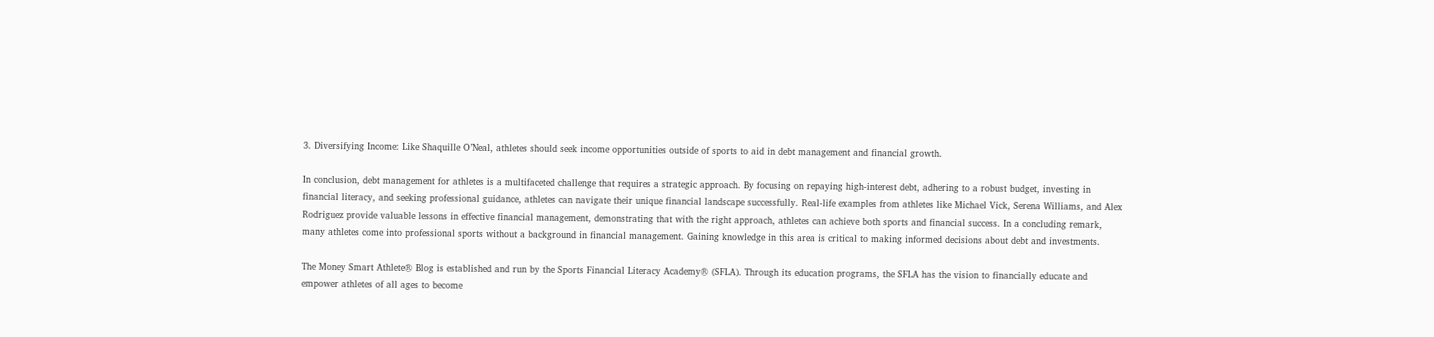3. Diversifying Income: Like Shaquille O’Neal, athletes should seek income opportunities outside of sports to aid in debt management and financial growth.

In conclusion, debt management for athletes is a multifaceted challenge that requires a strategic approach. By focusing on repaying high-interest debt, adhering to a robust budget, investing in financial literacy, and seeking professional guidance, athletes can navigate their unique financial landscape successfully. Real-life examples from athletes like Michael Vick, Serena Williams, and Alex Rodriguez provide valuable lessons in effective financial management, demonstrating that with the right approach, athletes can achieve both sports and financial success. In a concluding remark, many athletes come into professional sports without a background in financial management. Gaining knowledge in this area is critical to making informed decisions about debt and investments.

The Money Smart Athlete® Blog is established and run by the Sports Financial Literacy Academy® (SFLA). Through its education programs, the SFLA has the vision to financially educate and empower athletes of all ages to become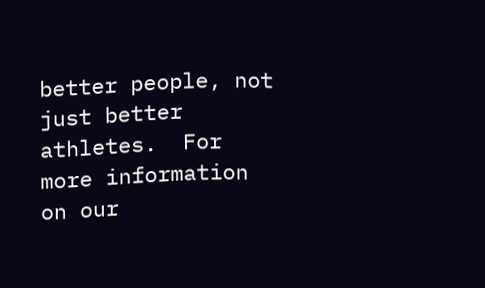better people, not just better athletes.  For more information on our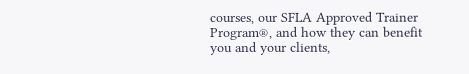courses, our SFLA Approved Trainer Program®, and how they can benefit you and your clients,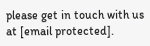please get in touch with us at [email protected].